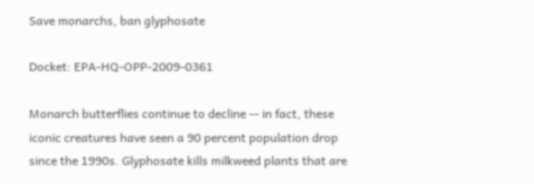Save monarchs, ban glyphosate

Docket: EPA-HQ-OPP-2009-0361

Monarch butterflies continue to decline -- in fact, these iconic creatures have seen a 90 percent population drop since the 1990s. Glyphosate kills milkweed plants that are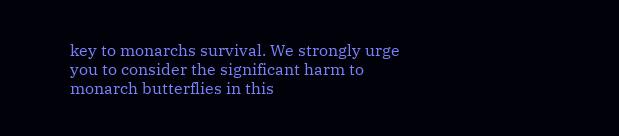key to monarchs survival. We strongly urge you to consider the significant harm to monarch butterflies in this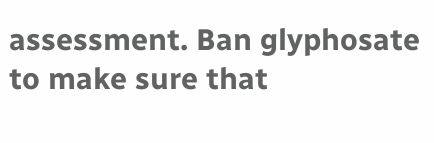assessment. Ban glyphosate to make sure that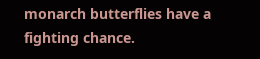monarch butterflies have a fighting chance.